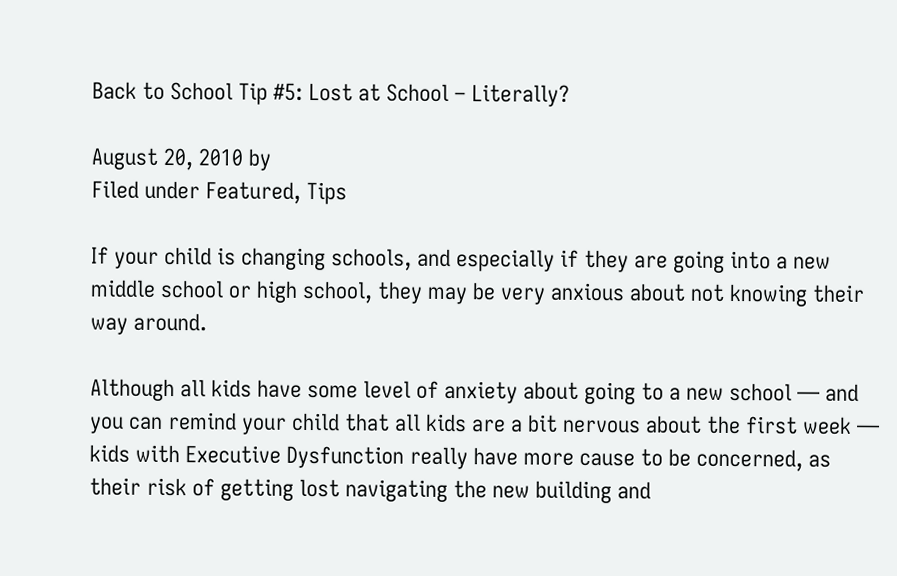Back to School Tip #5: Lost at School – Literally?

August 20, 2010 by
Filed under Featured, Tips

If your child is changing schools, and especially if they are going into a new middle school or high school, they may be very anxious about not knowing their way around.

Although all kids have some level of anxiety about going to a new school — and you can remind your child that all kids are a bit nervous about the first week — kids with Executive Dysfunction really have more cause to be concerned, as their risk of getting lost navigating the new building and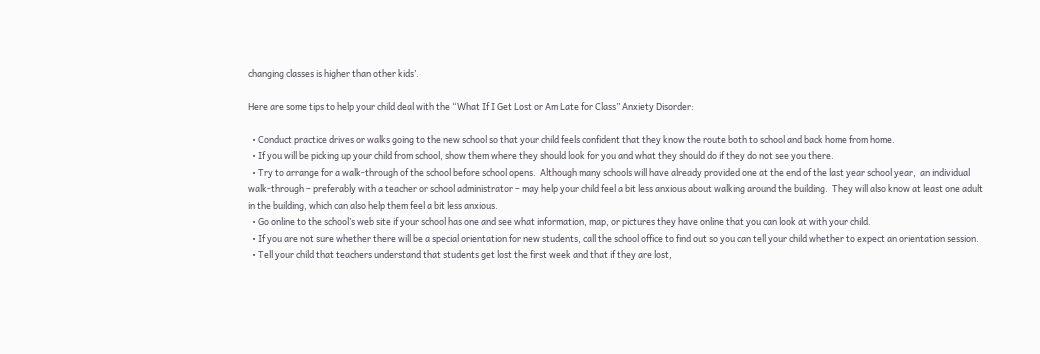changing classes is higher than other kids’.

Here are some tips to help your child deal with the “What If I Get Lost or Am Late for Class” Anxiety Disorder:

  • Conduct practice drives or walks going to the new school so that your child feels confident that they know the route both to school and back home from home.
  • If you will be picking up your child from school, show them where they should look for you and what they should do if they do not see you there.
  • Try to arrange for a walk-through of the school before school opens.  Although many schools will have already provided one at the end of the last year school year,  an individual walk-through – preferably with a teacher or school administrator – may help your child feel a bit less anxious about walking around the building.  They will also know at least one adult in the building, which can also help them feel a bit less anxious.
  • Go online to the school’s web site if your school has one and see what information, map, or pictures they have online that you can look at with your child.
  • If you are not sure whether there will be a special orientation for new students, call the school office to find out so you can tell your child whether to expect an orientation session.
  • Tell your child that teachers understand that students get lost the first week and that if they are lost,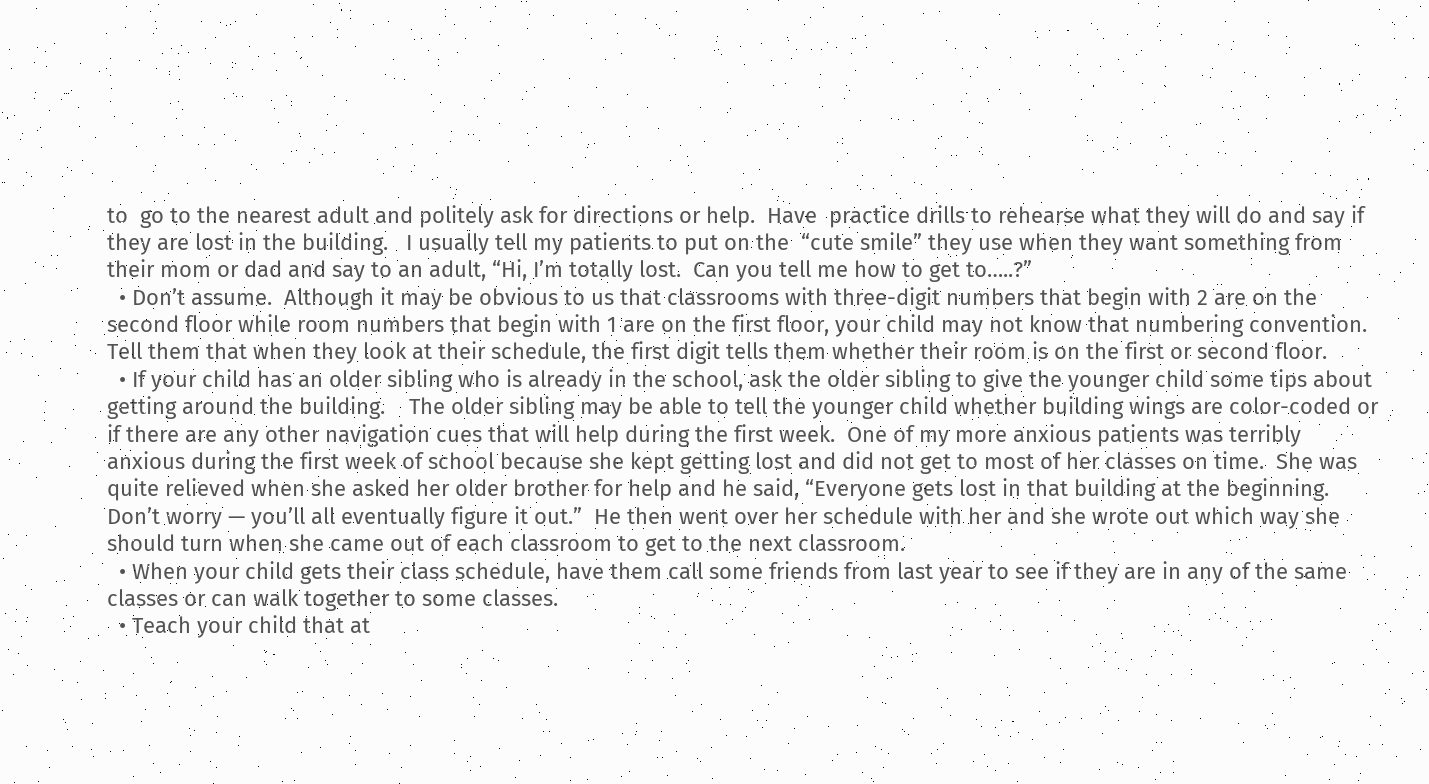to  go to the nearest adult and politely ask for directions or help.  Have  practice drills to rehearse what they will do and say if they are lost in the building.   I usually tell my patients to put on the  “cute smile” they use when they want something from their mom or dad and say to an adult, “Hi, I’m totally lost.  Can you tell me how to get to…..?”
  • Don’t assume.  Although it may be obvious to us that classrooms with three-digit numbers that begin with 2 are on the second floor while room numbers that begin with 1 are on the first floor, your child may not know that numbering convention.  Tell them that when they look at their schedule, the first digit tells them whether their room is on the first or second floor.
  • If your child has an older sibling who is already in the school, ask the older sibling to give the younger child some tips about getting around the building.    The older sibling may be able to tell the younger child whether building wings are color-coded or if there are any other navigation cues that will help during the first week.  One of my more anxious patients was terribly anxious during the first week of school because she kept getting lost and did not get to most of her classes on time.  She was quite relieved when she asked her older brother for help and he said, “Everyone gets lost in that building at the beginning.  Don’t worry — you’ll all eventually figure it out.”  He then went over her schedule with her and she wrote out which way she should turn when she came out of each classroom to get to the next classroom.
  • When your child gets their class schedule, have them call some friends from last year to see if they are in any of the same classes or can walk together to some classes.
  • Teach your child that at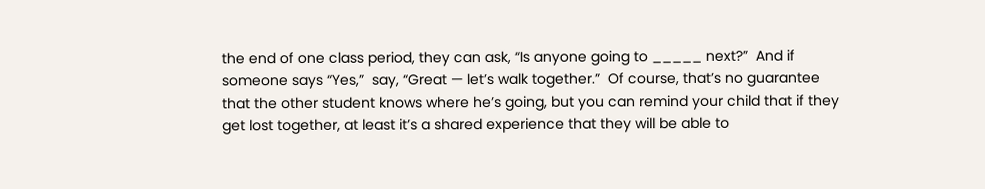the end of one class period, they can ask, “Is anyone going to _____ next?”  And if someone says “Yes,”  say, “Great — let’s walk together.”  Of course, that’s no guarantee that the other student knows where he’s going, but you can remind your child that if they get lost together, at least it’s a shared experience that they will be able to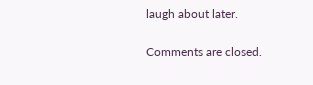laugh about later.

Comments are closed.